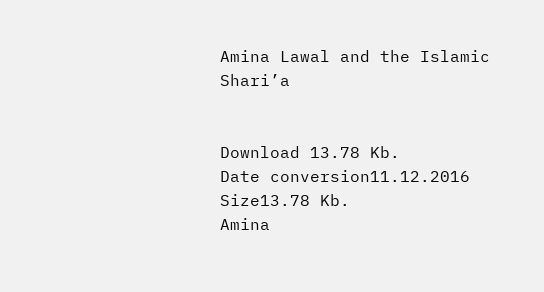Amina Lawal and the Islamic Shari’a


Download 13.78 Kb.
Date conversion11.12.2016
Size13.78 Kb.
Amina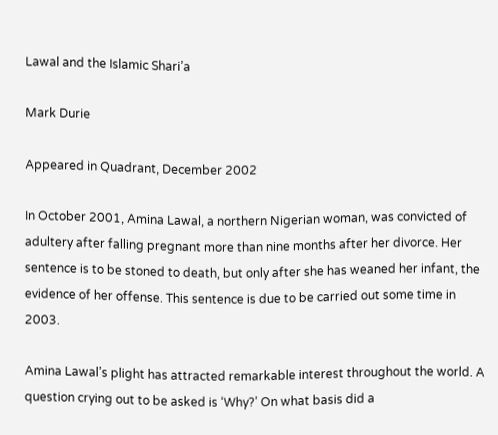Lawal and the Islamic Shari’a

Mark Durie

Appeared in Quadrant, December 2002

In October 2001, Amina Lawal, a northern Nigerian woman, was convicted of adultery after falling pregnant more than nine months after her divorce. Her sentence is to be stoned to death, but only after she has weaned her infant, the evidence of her offense. This sentence is due to be carried out some time in 2003.

Amina Lawal’s plight has attracted remarkable interest throughout the world. A question crying out to be asked is ‘Why?’ On what basis did a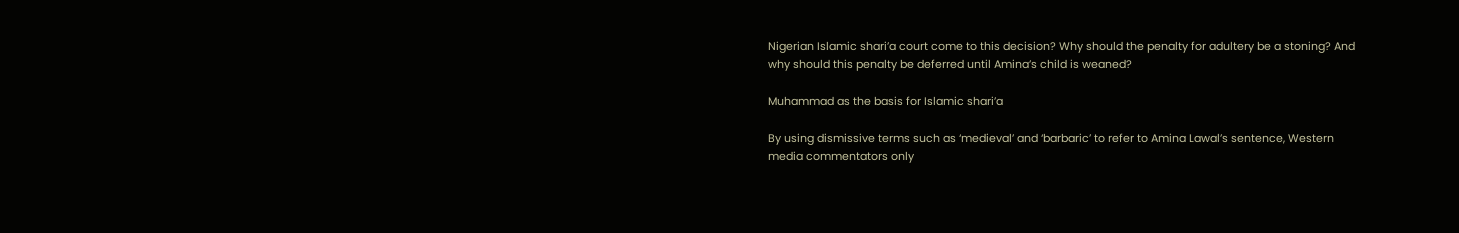Nigerian Islamic shari’a court come to this decision? Why should the penalty for adultery be a stoning? And why should this penalty be deferred until Amina’s child is weaned?

Muhammad as the basis for Islamic shari’a

By using dismissive terms such as ‘medieval’ and ‘barbaric’ to refer to Amina Lawal’s sentence, Western media commentators only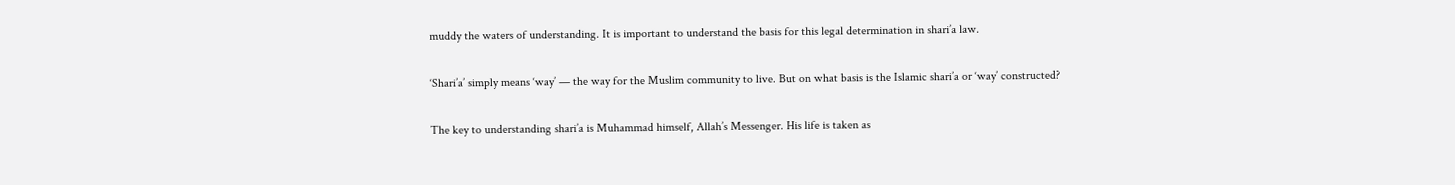muddy the waters of understanding. It is important to understand the basis for this legal determination in shari’a law.

‘Shari’a’ simply means ‘way’ — the way for the Muslim community to live. But on what basis is the Islamic shari’a or ‘way’ constructed?

The key to understanding shari’a is Muhammad himself, Allah’s Messenger. His life is taken as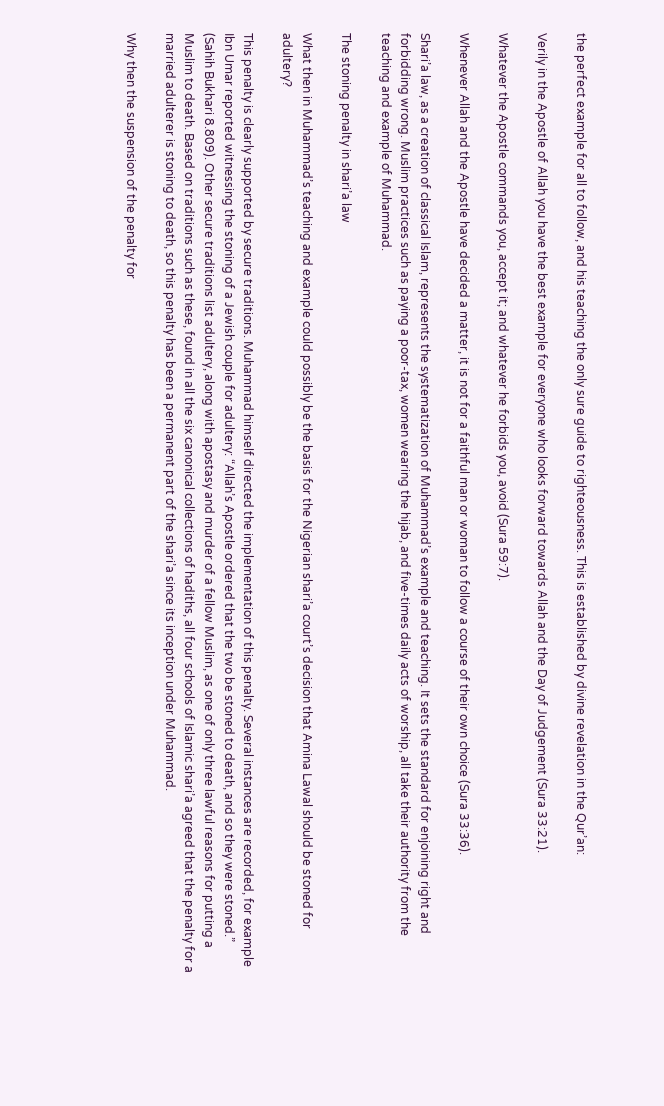the perfect example for all to follow, and his teaching the only sure guide to righteousness. This is established by divine revelation in the Qur’an:

Verily in the Apostle of Allah you have the best example for everyone who looks forward towards Allah and the Day of Judgement (Sura 33:21).

Whatever the Apostle commands you, accept it; and whatever he forbids you, avoid (Sura 59:7).

Whenever Allah and the Apostle have decided a matter, it is not for a faithful man or woman to follow a course of their own choice (Sura 33:36).

Shari’a law, as a creation of classical Islam, represents the systematization of Muhammad’s example and teaching. It sets the standard for enjoining right and forbidding wrong. Muslim practices such as paying a poor-tax, women wearing the hijab, and five-times daily acts of worship, all take their authority from the teaching and example of Muhammad.

The stoning penalty in shari’a law

What then in Muhammad’s teaching and example could possibly be the basis for the Nigerian shari’a court’s decision that Amina Lawal should be stoned for adultery?

This penalty is clearly supported by secure traditions. Muhammad himself directed the implementation of this penalty. Several instances are recorded, for example Ibn Umar reported witnessing the stoning of a Jewish couple for adultery: “Allah’s Apostle ordered that the two be stoned to death, and so they were stoned.” (Sahih Bukhari 8.809). Other secure traditions list adultery, along with apostasy and murder of a fellow Muslim, as one of only three lawful reasons for putting a Muslim to death. Based on traditions such as these, found in all the six canonical collections of hadiths, all four schools of Islamic shari’a agreed that the penalty for a married adulterer is stoning to death, so this penalty has been a permanent part of the shari’a since its inception under Muhammad.

Why then the suspension of the penalty for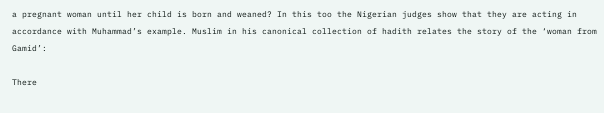a pregnant woman until her child is born and weaned? In this too the Nigerian judges show that they are acting in accordance with Muhammad’s example. Muslim in his canonical collection of hadith relates the story of the ‘woman from Gamid’:

There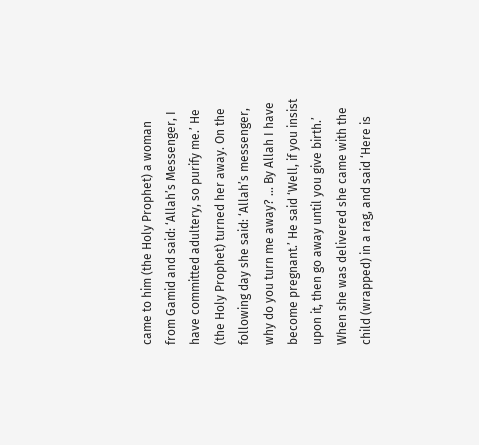came to him (the Holy Prophet) a woman from Gamid and said: ‘Allah’s Messenger, I have committed adultery, so purify me.’ He (the Holy Prophet) turned her away. On the following day she said: ‘Allah’s messenger, why do you turn me away? ... By Allah I have become pregnant.’ He said ‘Well, if you insist upon it, then go away until you give birth.’ When she was delivered she came with the child (wrapped) in a rag, and said ‘Here is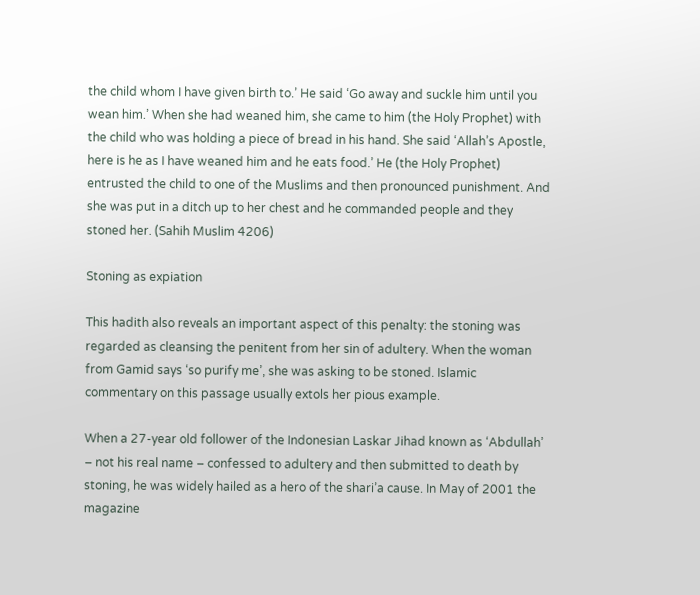the child whom I have given birth to.’ He said ‘Go away and suckle him until you wean him.’ When she had weaned him, she came to him (the Holy Prophet) with the child who was holding a piece of bread in his hand. She said ‘Allah’s Apostle, here is he as I have weaned him and he eats food.’ He (the Holy Prophet) entrusted the child to one of the Muslims and then pronounced punishment. And she was put in a ditch up to her chest and he commanded people and they stoned her. (Sahih Muslim 4206)

Stoning as expiation

This hadith also reveals an important aspect of this penalty: the stoning was regarded as cleansing the penitent from her sin of adultery. When the woman from Gamid says ‘so purify me’, she was asking to be stoned. Islamic commentary on this passage usually extols her pious example.

When a 27-year old follower of the Indonesian Laskar Jihad known as ‘Abdullah’ – not his real name – confessed to adultery and then submitted to death by stoning, he was widely hailed as a hero of the shari’a cause. In May of 2001 the magazine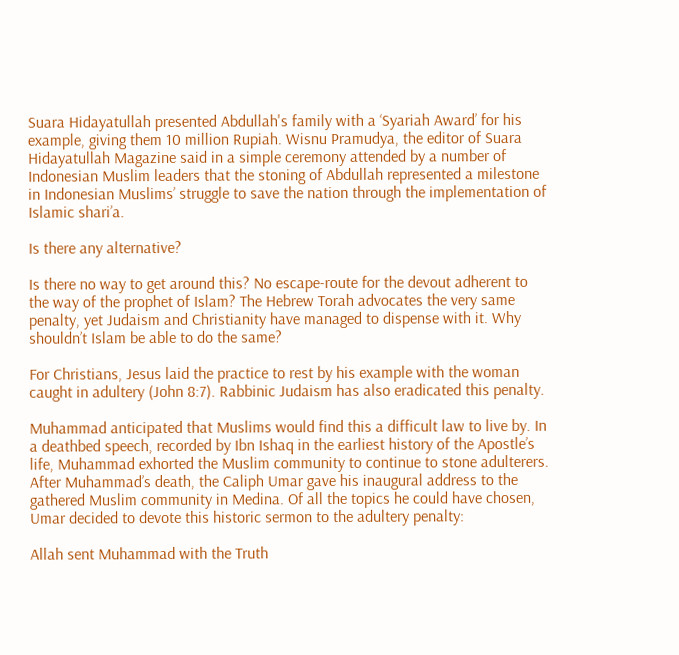Suara Hidayatullah presented Abdullah's family with a ‘Syariah Award’ for his example, giving them 10 million Rupiah. Wisnu Pramudya, the editor of Suara Hidayatullah Magazine said in a simple ceremony attended by a number of Indonesian Muslim leaders that the stoning of Abdullah represented a milestone in Indonesian Muslims’ struggle to save the nation through the implementation of Islamic shari’a.

Is there any alternative?

Is there no way to get around this? No escape-route for the devout adherent to the way of the prophet of Islam? The Hebrew Torah advocates the very same penalty, yet Judaism and Christianity have managed to dispense with it. Why shouldn’t Islam be able to do the same?

For Christians, Jesus laid the practice to rest by his example with the woman caught in adultery (John 8:7). Rabbinic Judaism has also eradicated this penalty.

Muhammad anticipated that Muslims would find this a difficult law to live by. In a deathbed speech, recorded by Ibn Ishaq in the earliest history of the Apostle’s life, Muhammad exhorted the Muslim community to continue to stone adulterers. After Muhammad’s death, the Caliph Umar gave his inaugural address to the gathered Muslim community in Medina. Of all the topics he could have chosen, Umar decided to devote this historic sermon to the adultery penalty:

Allah sent Muhammad with the Truth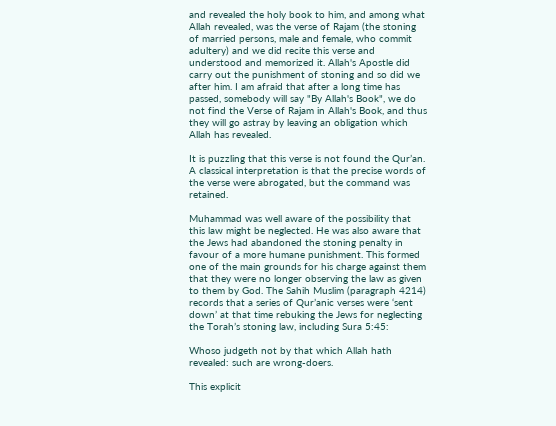and revealed the holy book to him, and among what Allah revealed, was the verse of Rajam (the stoning of married persons, male and female, who commit adultery) and we did recite this verse and understood and memorized it. Allah's Apostle did carry out the punishment of stoning and so did we after him. I am afraid that after a long time has passed, somebody will say "By Allah's Book", we do not find the Verse of Rajam in Allah's Book, and thus they will go astray by leaving an obligation which Allah has revealed.

It is puzzling that this verse is not found the Qur’an. A classical interpretation is that the precise words of the verse were abrogated, but the command was retained.

Muhammad was well aware of the possibility that this law might be neglected. He was also aware that the Jews had abandoned the stoning penalty in favour of a more humane punishment. This formed one of the main grounds for his charge against them that they were no longer observing the law as given to them by God. The Sahih Muslim (paragraph 4214) records that a series of Qur’anic verses were ‘sent down’ at that time rebuking the Jews for neglecting the Torah’s stoning law, including Sura 5:45:

Whoso judgeth not by that which Allah hath revealed: such are wrong-doers.

This explicit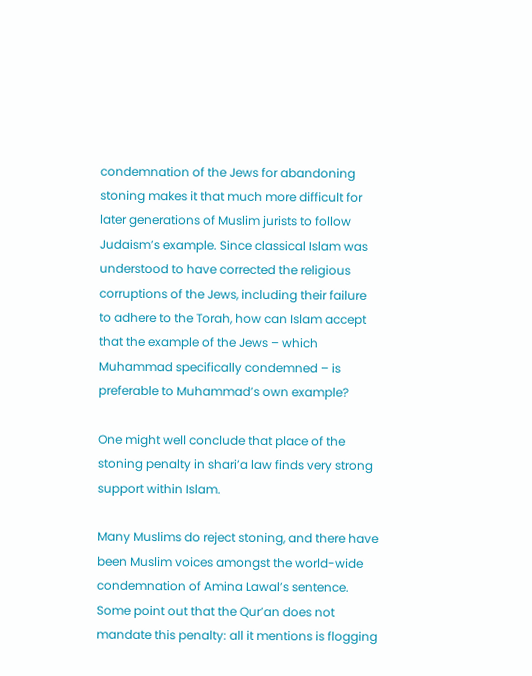condemnation of the Jews for abandoning stoning makes it that much more difficult for later generations of Muslim jurists to follow Judaism’s example. Since classical Islam was understood to have corrected the religious corruptions of the Jews, including their failure to adhere to the Torah, how can Islam accept that the example of the Jews – which Muhammad specifically condemned – is preferable to Muhammad’s own example?

One might well conclude that place of the stoning penalty in shari’a law finds very strong support within Islam.

Many Muslims do reject stoning, and there have been Muslim voices amongst the world-wide condemnation of Amina Lawal’s sentence. Some point out that the Qur’an does not mandate this penalty: all it mentions is flogging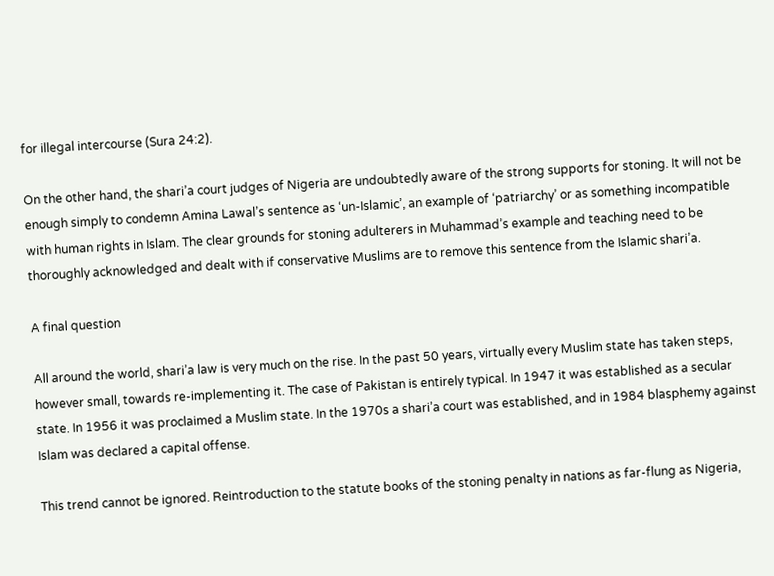for illegal intercourse (Sura 24:2).

On the other hand, the shari’a court judges of Nigeria are undoubtedly aware of the strong supports for stoning. It will not be enough simply to condemn Amina Lawal’s sentence as ‘un-Islamic’, an example of ‘patriarchy’ or as something incompatible with human rights in Islam. The clear grounds for stoning adulterers in Muhammad’s example and teaching need to be thoroughly acknowledged and dealt with if conservative Muslims are to remove this sentence from the Islamic shari’a.

A final question

All around the world, shari’a law is very much on the rise. In the past 50 years, virtually every Muslim state has taken steps, however small, towards re-implementing it. The case of Pakistan is entirely typical. In 1947 it was established as a secular state. In 1956 it was proclaimed a Muslim state. In the 1970s a shari’a court was established, and in 1984 blasphemy against Islam was declared a capital offense.

This trend cannot be ignored. Reintroduction to the statute books of the stoning penalty in nations as far-flung as Nigeria,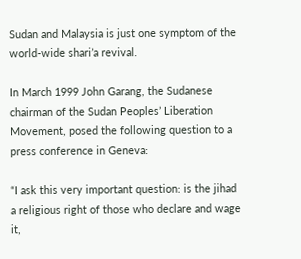Sudan and Malaysia is just one symptom of the world-wide shari’a revival.

In March 1999 John Garang, the Sudanese chairman of the Sudan Peoples’ Liberation Movement, posed the following question to a press conference in Geneva:

“I ask this very important question: is the jihad a religious right of those who declare and wage it,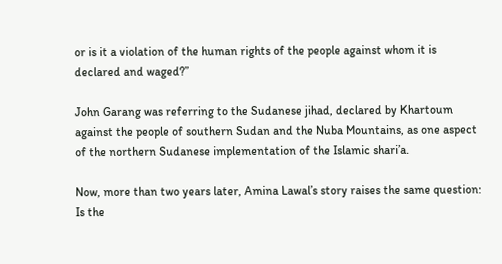or is it a violation of the human rights of the people against whom it is declared and waged?”

John Garang was referring to the Sudanese jihad, declared by Khartoum against the people of southern Sudan and the Nuba Mountains, as one aspect of the northern Sudanese implementation of the Islamic shari’a.

Now, more than two years later, Amina Lawal’s story raises the same question: Is the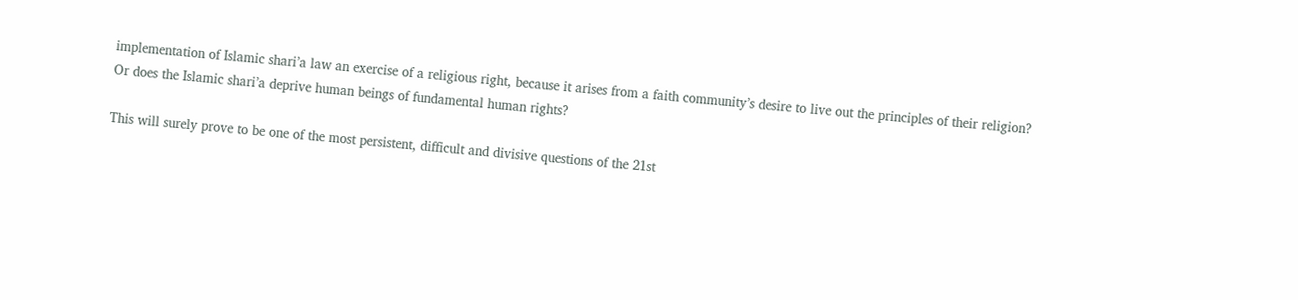implementation of Islamic shari’a law an exercise of a religious right, because it arises from a faith community’s desire to live out the principles of their religion? Or does the Islamic shari’a deprive human beings of fundamental human rights?

This will surely prove to be one of the most persistent, difficult and divisive questions of the 21st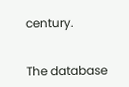century.


The database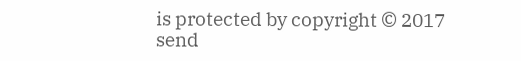is protected by copyright © 2017
send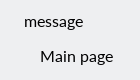message

    Main page